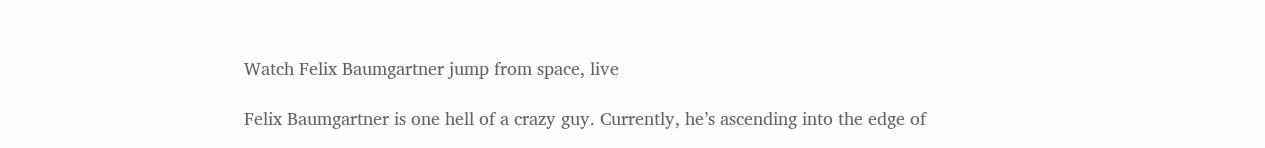Watch Felix Baumgartner jump from space, live

Felix Baumgartner is one hell of a crazy guy. Currently, he’s ascending into the edge of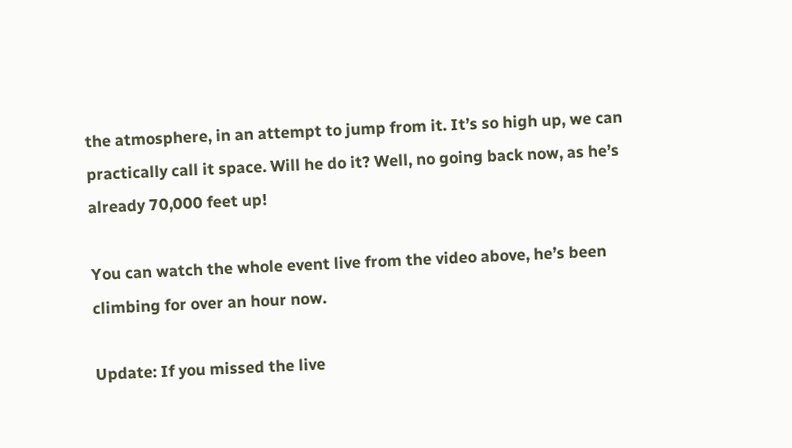the atmosphere, in an attempt to jump from it. It’s so high up, we can practically call it space. Will he do it? Well, no going back now, as he’s already 70,000 feet up!

You can watch the whole event live from the video above, he’s been climbing for over an hour now.

Update: If you missed the live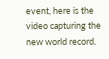event, here is the video capturing the new world record.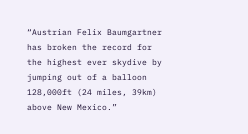“Austrian Felix Baumgartner has broken the record for the highest ever skydive by jumping out of a balloon 128,000ft (24 miles, 39km) above New Mexico.”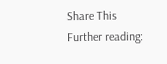Share This
Further reading: